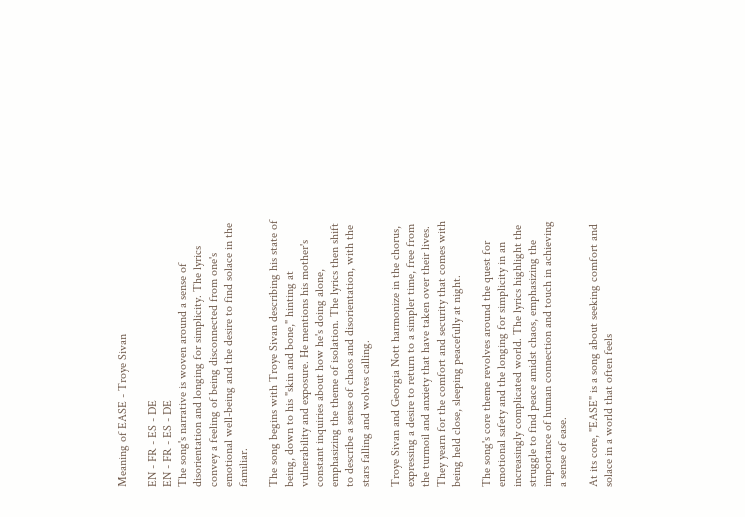Meaning of EASE - Troye Sivan

EN - FR - ES - DE
EN - FR - ES - DE
The song's narrative is woven around a sense of disorientation and longing for simplicity. The lyrics convey a feeling of being disconnected from one's emotional well-being and the desire to find solace in the familiar.

The song begins with Troye Sivan describing his state of being, down to his "skin and bone," hinting at vulnerability and exposure. He mentions his mother's constant inquiries about how he's doing alone, emphasizing the theme of isolation. The lyrics then shift to describe a sense of chaos and disorientation, with the stars falling and wolves calling.

Troye Sivan and Georgia Nott harmonize in the chorus, expressing a desire to return to a simpler time, free from the turmoil and anxiety that have taken over their lives. They yearn for the comfort and security that comes with being held close, sleeping peacefully at night.

The song's core theme revolves around the quest for emotional safety and the longing for simplicity in an increasingly complicated world. The lyrics highlight the struggle to find peace amidst chaos, emphasizing the importance of human connection and touch in achieving a sense of ease.

At its core, "EASE" is a song about seeking comfort and solace in a world that often feels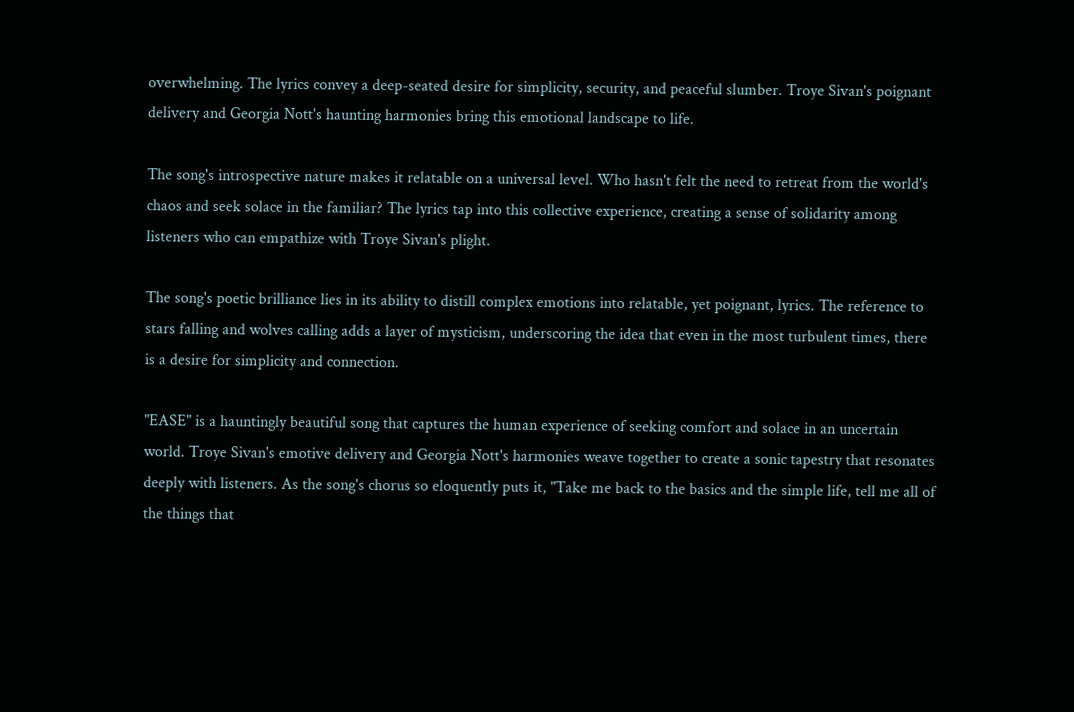overwhelming. The lyrics convey a deep-seated desire for simplicity, security, and peaceful slumber. Troye Sivan's poignant delivery and Georgia Nott's haunting harmonies bring this emotional landscape to life.

The song's introspective nature makes it relatable on a universal level. Who hasn't felt the need to retreat from the world's chaos and seek solace in the familiar? The lyrics tap into this collective experience, creating a sense of solidarity among listeners who can empathize with Troye Sivan's plight.

The song's poetic brilliance lies in its ability to distill complex emotions into relatable, yet poignant, lyrics. The reference to stars falling and wolves calling adds a layer of mysticism, underscoring the idea that even in the most turbulent times, there is a desire for simplicity and connection.

"EASE" is a hauntingly beautiful song that captures the human experience of seeking comfort and solace in an uncertain world. Troye Sivan's emotive delivery and Georgia Nott's harmonies weave together to create a sonic tapestry that resonates deeply with listeners. As the song's chorus so eloquently puts it, "Take me back to the basics and the simple life, tell me all of the things that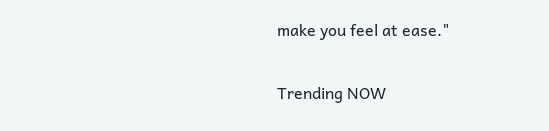make you feel at ease."

Trending NOW